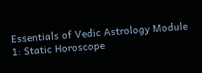Essentials of Vedic Astrology Module 1: Static Horoscope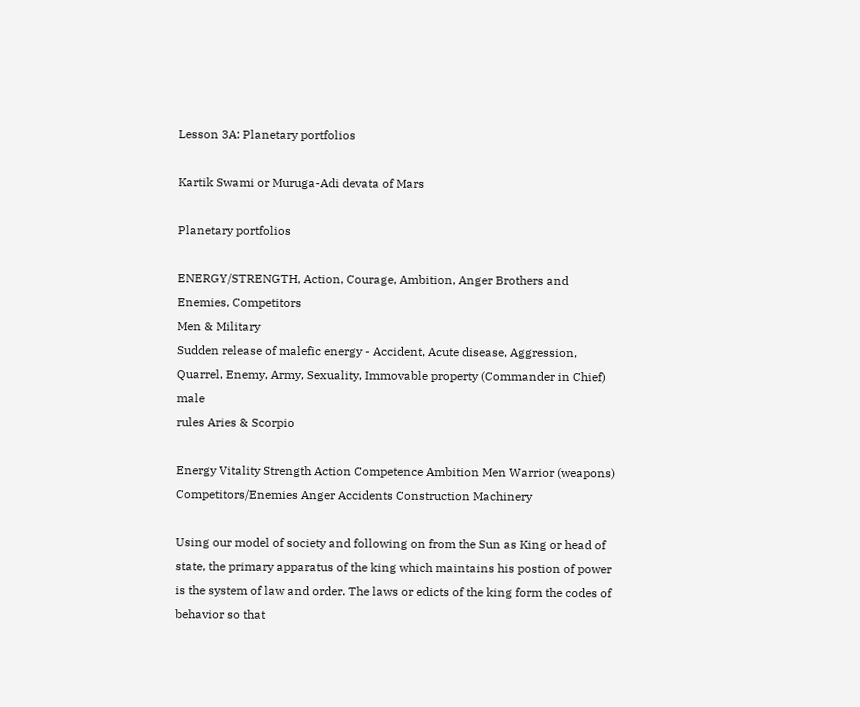Lesson 3A: Planetary portfolios

Kartik Swami or Muruga-Adi devata of Mars

Planetary portfolios

ENERGY/STRENGTH, Action, Courage, Ambition, Anger Brothers and
Enemies, Competitors
Men & Military
Sudden release of malefic energy - Accident, Acute disease, Aggression, Quarrel, Enemy, Army, Sexuality, Immovable property (Commander in Chief) male
rules Aries & Scorpio

Energy Vitality Strength Action Competence Ambition Men Warrior (weapons) Competitors/Enemies Anger Accidents Construction Machinery

Using our model of society and following on from the Sun as King or head of state, the primary apparatus of the king which maintains his postion of power is the system of law and order. The laws or edicts of the king form the codes of behavior so that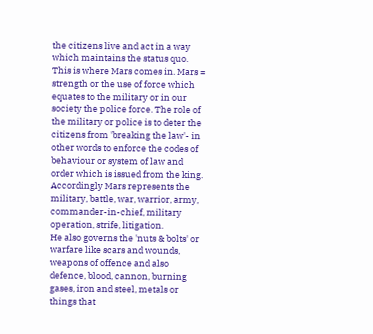the citizens live and act in a way which maintains the status quo. This is where Mars comes in. Mars = strength or the use of force which equates to the military or in our society the police force. The role of the military or police is to deter the citizens from 'breaking the law'- in other words to enforce the codes of behaviour or system of law and order which is issued from the king.
Accordingly Mars represents the military, battle, war, warrior, army, commander-in-chief, military operation, strife, litigation.
He also governs the 'nuts & bolts' or warfare like scars and wounds, weapons of offence and also defence, blood, cannon, burning gases, iron and steel, metals or things that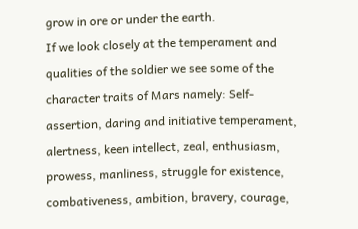grow in ore or under the earth.
If we look closely at the temperament and qualities of the soldier we see some of the character traits of Mars namely: Self-assertion, daring and initiative temperament, alertness, keen intellect, zeal, enthusiasm, prowess, manliness, struggle for existence, combativeness, ambition, bravery, courage,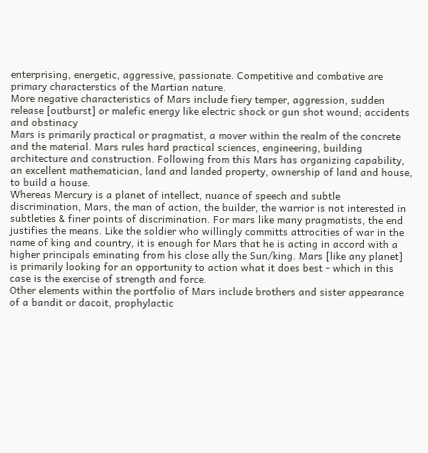enterprising, energetic, aggressive, passionate. Competitive and combative are primary characterstics of the Martian nature.
More negative characteristics of Mars include fiery temper, aggression, sudden release [outburst] or malefic energy like electric shock or gun shot wound; accidents and obstinacy
Mars is primarily practical or pragmatist, a mover within the realm of the concrete and the material. Mars rules hard practical sciences, engineering, building architecture and construction. Following from this Mars has organizing capability, an excellent mathematician, land and landed property, ownership of land and house, to build a house.
Whereas Mercury is a planet of intellect, nuance of speech and subtle discrimination, Mars, the man of action, the builder, the warrior is not interested in subtleties & finer points of discrimination. For mars like many pragmatists, the end justifies the means. Like the soldier who willingly committs attrocities of war in the name of king and country, it is enough for Mars that he is acting in accord with a higher principals eminating from his close ally the Sun/king. Mars [like any planet] is primarily looking for an opportunity to action what it does best - which in this case is the exercise of strength and force.
Other elements within the portfolio of Mars include brothers and sister appearance of a bandit or dacoit, prophylactic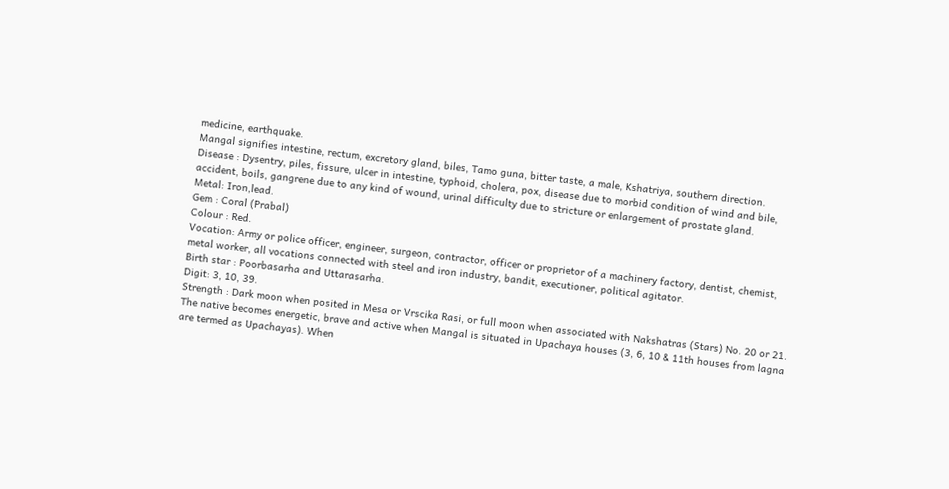medicine, earthquake.
Mangal signifies intestine, rectum, excretory gland, biles, Tamo guna, bitter taste, a male, Kshatriya, southern direction.
Disease : Dysentry, piles, fissure, ulcer in intestine, typhoid, cholera, pox, disease due to morbid condition of wind and bile, accident, boils, gangrene due to any kind of wound, urinal difficulty due to stricture or enlargement of prostate gland.
Metal: Iron,lead.
Gem : Coral (Prabal)
Colour : Red.
Vocation: Army or police officer, engineer, surgeon, contractor, officer or proprietor of a machinery factory, dentist, chemist, metal worker, all vocations connected with steel and iron industry, bandit, executioner, political agitator.
Birth star : Poorbasarha and Uttarasarha.
Digit: 3, 10, 39.
Strength : Dark moon when posited in Mesa or Vrscika Rasi, or full moon when associated with Nakshatras (Stars) No. 20 or 21. The native becomes energetic, brave and active when Mangal is situated in Upachaya houses (3, 6, 10 & 11th houses from lagna are termed as Upachayas). When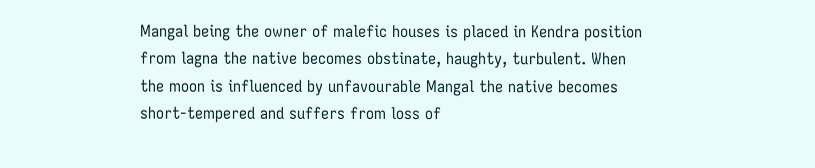Mangal being the owner of malefic houses is placed in Kendra position from lagna the native becomes obstinate, haughty, turbulent. When the moon is influenced by unfavourable Mangal the native becomes short-tempered and suffers from loss of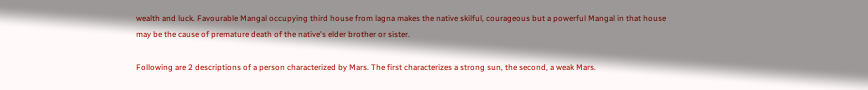wealth and luck. Favourable Mangal occupying third house from lagna makes the native skilful, courageous but a powerful Mangal in that house may be the cause of premature death of the native's elder brother or sister.

Following are 2 descriptions of a person characterized by Mars. The first characterizes a strong sun, the second, a weak Mars.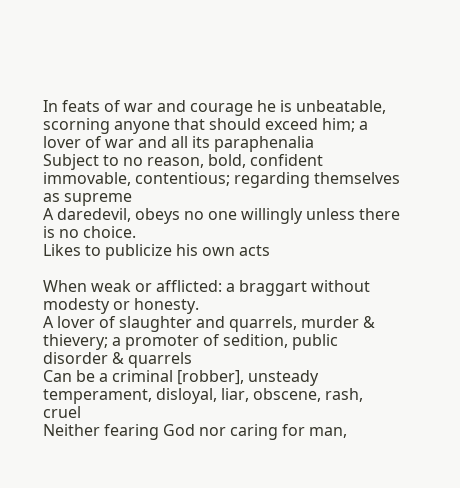In feats of war and courage he is unbeatable, scorning anyone that should exceed him; a lover of war and all its paraphenalia
Subject to no reason, bold, confident immovable, contentious; regarding themselves as supreme
A daredevil, obeys no one willingly unless there is no choice.
Likes to publicize his own acts

When weak or afflicted: a braggart without modesty or honesty.
A lover of slaughter and quarrels, murder & thievery; a promoter of sedition, public disorder & quarrels
Can be a criminal [robber], unsteady temperament, disloyal, liar, obscene, rash, cruel
Neither fearing God nor caring for man,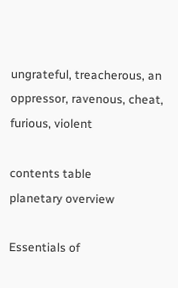ungrateful, treacherous, an oppressor, ravenous, cheat, furious, violent

contents table
planetary overview

Essentials of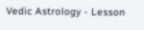Vedic Astrology - Lesson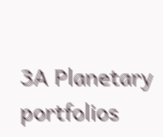3A Planetary portfolios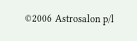©2006 Astrosalon p/l